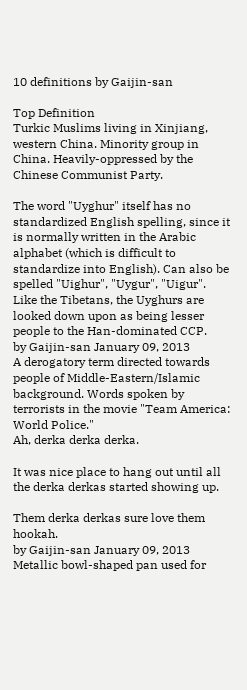10 definitions by Gaijin-san

Top Definition
Turkic Muslims living in Xinjiang, western China. Minority group in China. Heavily-oppressed by the Chinese Communist Party.

The word "Uyghur" itself has no standardized English spelling, since it is normally written in the Arabic alphabet (which is difficult to standardize into English). Can also be spelled "Uighur", "Uygur", "Uigur".
Like the Tibetans, the Uyghurs are looked down upon as being lesser people to the Han-dominated CCP.
by Gaijin-san January 09, 2013
A derogatory term directed towards people of Middle-Eastern/Islamic background. Words spoken by terrorists in the movie "Team America: World Police."
Ah, derka derka derka.

It was nice place to hang out until all the derka derkas started showing up.

Them derka derkas sure love them hookah.
by Gaijin-san January 09, 2013
Metallic bowl-shaped pan used for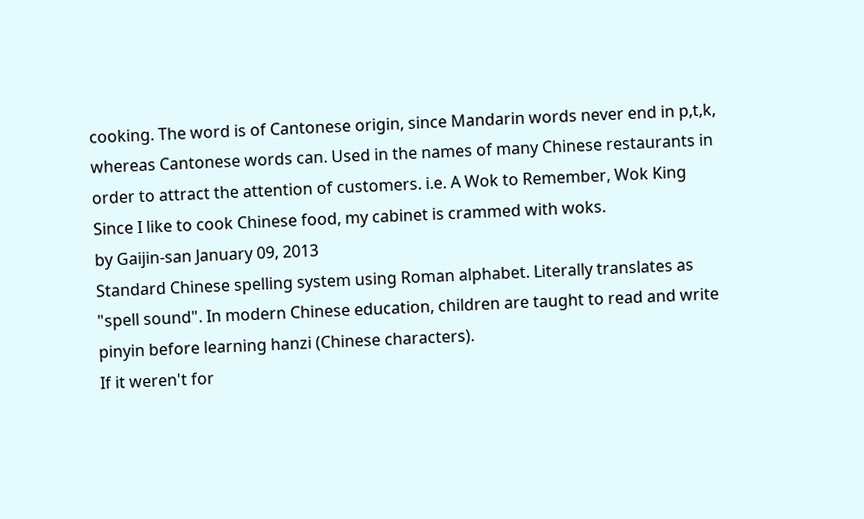cooking. The word is of Cantonese origin, since Mandarin words never end in p,t,k, whereas Cantonese words can. Used in the names of many Chinese restaurants in order to attract the attention of customers. i.e. A Wok to Remember, Wok King
Since I like to cook Chinese food, my cabinet is crammed with woks.
by Gaijin-san January 09, 2013
Standard Chinese spelling system using Roman alphabet. Literally translates as "spell sound". In modern Chinese education, children are taught to read and write pinyin before learning hanzi (Chinese characters).
If it weren't for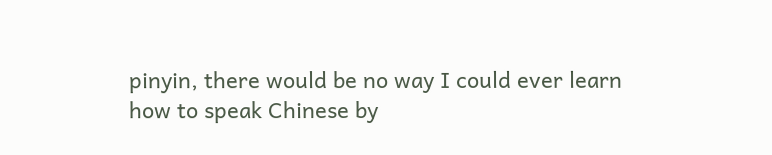pinyin, there would be no way I could ever learn how to speak Chinese by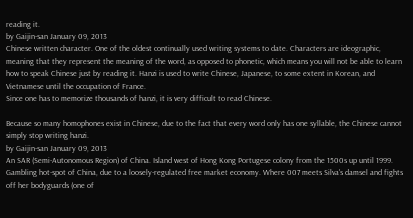reading it.
by Gaijin-san January 09, 2013
Chinese written character. One of the oldest continually used writing systems to date. Characters are ideographic, meaning that they represent the meaning of the word, as opposed to phonetic, which means you will not be able to learn how to speak Chinese just by reading it. Hanzi is used to write Chinese, Japanese, to some extent in Korean, and Vietnamese until the occupation of France.
Since one has to memorize thousands of hanzi, it is very difficult to read Chinese.

Because so many homophones exist in Chinese, due to the fact that every word only has one syllable, the Chinese cannot simply stop writing hanzi.
by Gaijin-san January 09, 2013
An SAR (Semi-Autonomous Region) of China. Island west of Hong Kong Portugese colony from the 1500s up until 1999. Gambling hot-spot of China, due to a loosely-regulated free market economy. Where 007 meets Silva's damsel and fights off her bodyguards (one of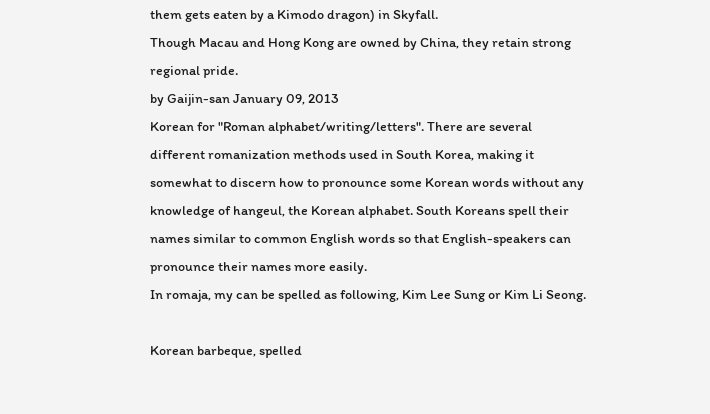them gets eaten by a Kimodo dragon) in Skyfall.
Though Macau and Hong Kong are owned by China, they retain strong regional pride.
by Gaijin-san January 09, 2013
Korean for "Roman alphabet/writing/letters". There are several different romanization methods used in South Korea, making it somewhat to discern how to pronounce some Korean words without any knowledge of hangeul, the Korean alphabet. South Koreans spell their names similar to common English words so that English-speakers can pronounce their names more easily.
In romaja, my can be spelled as following, Kim Lee Sung or Kim Li Seong.

Korean barbeque, spelled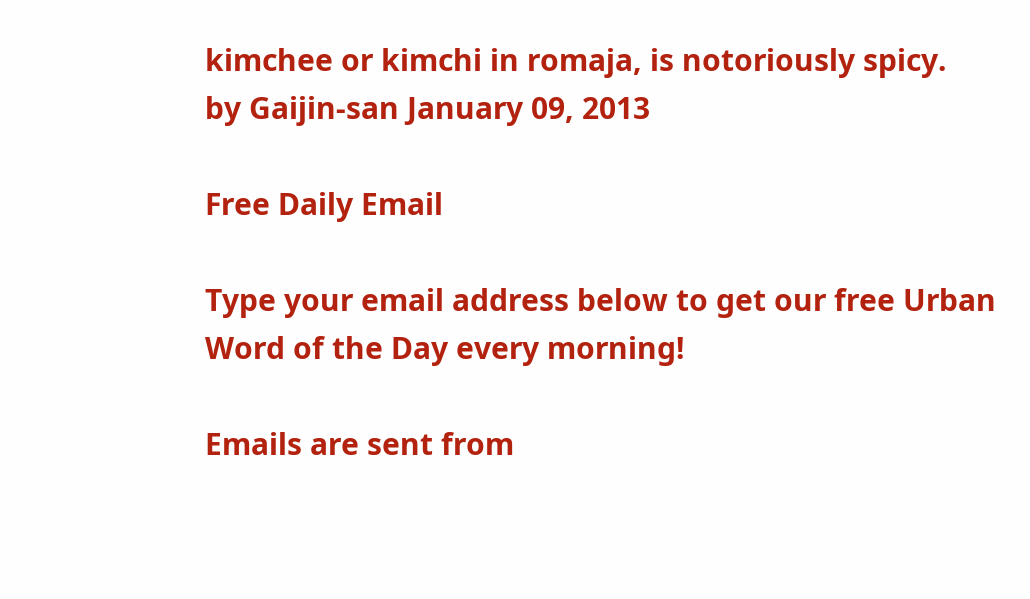kimchee or kimchi in romaja, is notoriously spicy.
by Gaijin-san January 09, 2013

Free Daily Email

Type your email address below to get our free Urban Word of the Day every morning!

Emails are sent from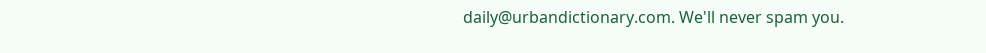daily@urbandictionary.com. We'll never spam you.